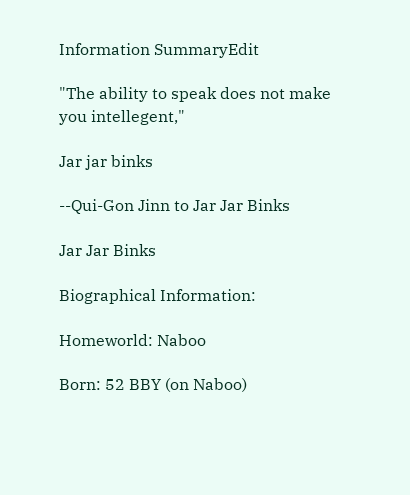Information SummaryEdit

"The ability to speak does not make you intellegent,"

Jar jar binks

--Qui-Gon Jinn to Jar Jar Binks

Jar Jar Binks

Biographical Information:

Homeworld: Naboo

Born: 52 BBY (on Naboo)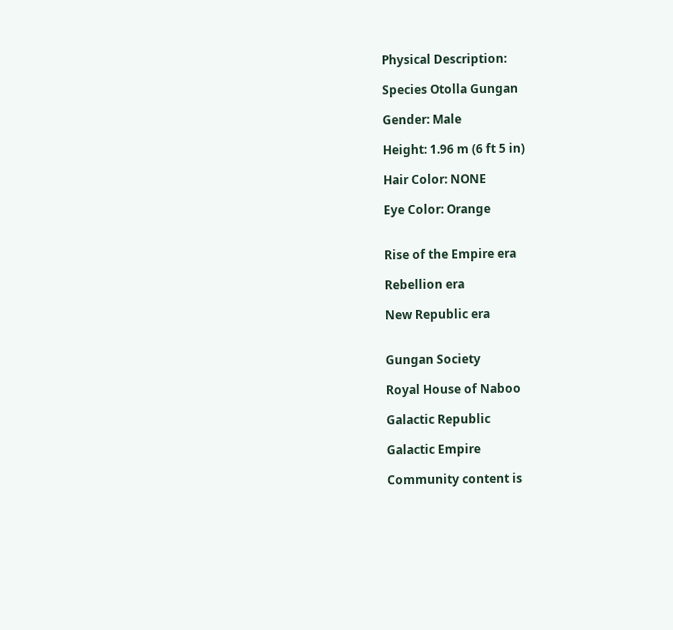Physical Description:

Species Otolla Gungan

Gender: Male

Height: 1.96 m (6 ft 5 in)

Hair Color: NONE

Eye Color: Orange


Rise of the Empire era

Rebellion era

New Republic era


Gungan Society

Royal House of Naboo

Galactic Republic

Galactic Empire

Community content is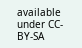available under CC-BY-SA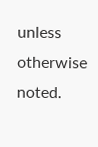unless otherwise noted.